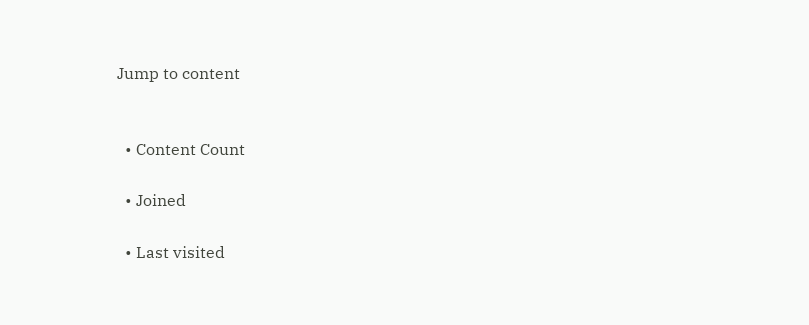Jump to content


  • Content Count

  • Joined

  • Last visited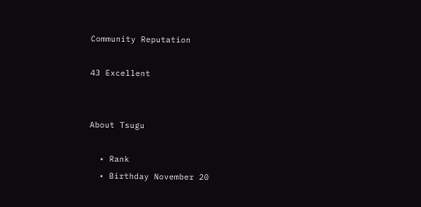Community Reputation

43 Excellent


About Tsugu

  • Rank
  • Birthday November 20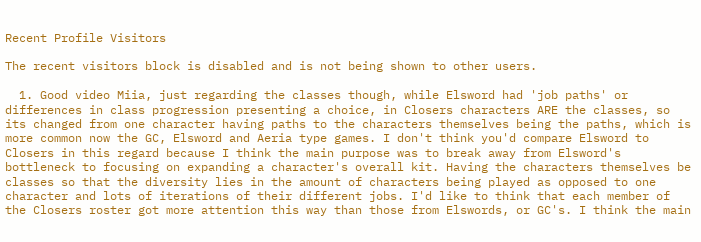Recent Profile Visitors

The recent visitors block is disabled and is not being shown to other users.

  1. Good video Miia, just regarding the classes though, while Elsword had 'job paths' or differences in class progression presenting a choice, in Closers characters ARE the classes, so its changed from one character having paths to the characters themselves being the paths, which is more common now the GC, Elsword and Aeria type games. I don't think you'd compare Elsword to Closers in this regard because I think the main purpose was to break away from Elsword's bottleneck to focusing on expanding a character's overall kit. Having the characters themselves be classes so that the diversity lies in the amount of characters being played as opposed to one character and lots of iterations of their different jobs. I'd like to think that each member of the Closers roster got more attention this way than those from Elswords, or GC's. I think the main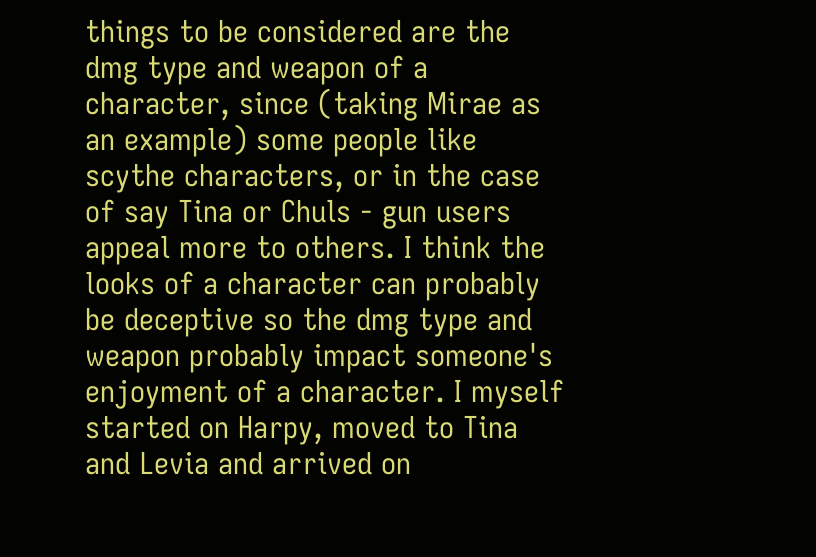things to be considered are the dmg type and weapon of a character, since (taking Mirae as an example) some people like scythe characters, or in the case of say Tina or Chuls - gun users appeal more to others. I think the looks of a character can probably be deceptive so the dmg type and weapon probably impact someone's enjoyment of a character. I myself started on Harpy, moved to Tina and Levia and arrived on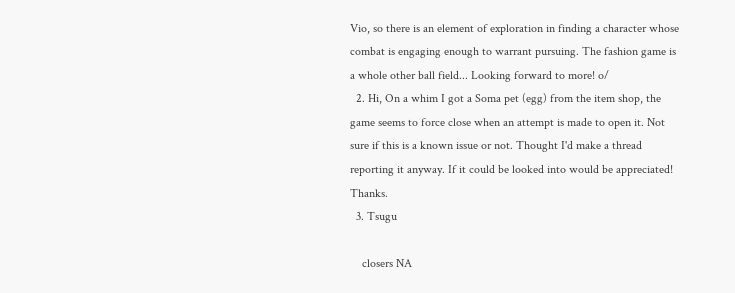Vio, so there is an element of exploration in finding a character whose combat is engaging enough to warrant pursuing. The fashion game is a whole other ball field... Looking forward to more! o/
  2. Hi, On a whim I got a Soma pet (egg) from the item shop, the game seems to force close when an attempt is made to open it. Not sure if this is a known issue or not. Thought I'd make a thread reporting it anyway. If it could be looked into would be appreciated! Thanks.
  3. Tsugu

    closers NA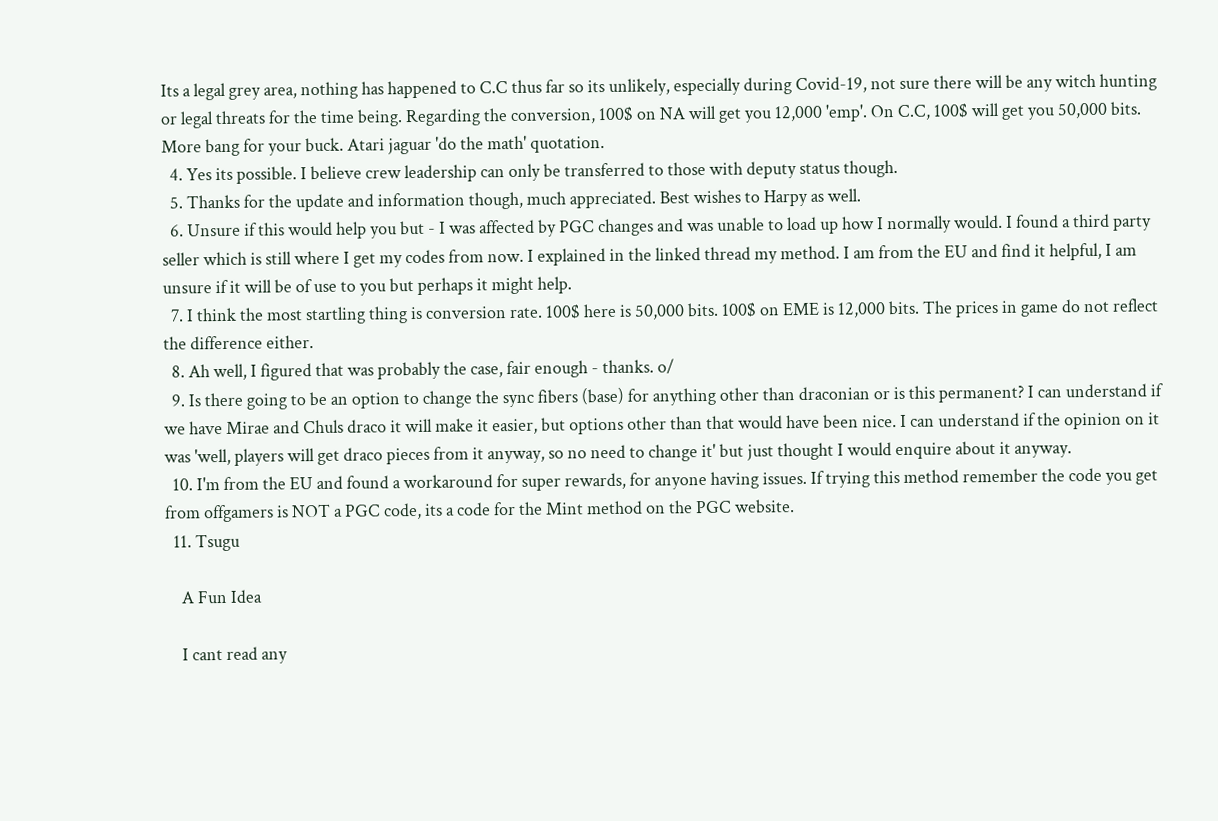Its a legal grey area, nothing has happened to C.C thus far so its unlikely, especially during Covid-19, not sure there will be any witch hunting or legal threats for the time being. Regarding the conversion, 100$ on NA will get you 12,000 'emp'. On C.C, 100$ will get you 50,000 bits. More bang for your buck. Atari jaguar 'do the math' quotation.
  4. Yes its possible. I believe crew leadership can only be transferred to those with deputy status though.
  5. Thanks for the update and information though, much appreciated. Best wishes to Harpy as well.
  6. Unsure if this would help you but - I was affected by PGC changes and was unable to load up how I normally would. I found a third party seller which is still where I get my codes from now. I explained in the linked thread my method. I am from the EU and find it helpful, I am unsure if it will be of use to you but perhaps it might help.
  7. I think the most startling thing is conversion rate. 100$ here is 50,000 bits. 100$ on EME is 12,000 bits. The prices in game do not reflect the difference either.
  8. Ah well, I figured that was probably the case, fair enough - thanks. o/
  9. Is there going to be an option to change the sync fibers (base) for anything other than draconian or is this permanent? I can understand if we have Mirae and Chuls draco it will make it easier, but options other than that would have been nice. I can understand if the opinion on it was 'well, players will get draco pieces from it anyway, so no need to change it' but just thought I would enquire about it anyway.
  10. I'm from the EU and found a workaround for super rewards, for anyone having issues. If trying this method remember the code you get from offgamers is NOT a PGC code, its a code for the Mint method on the PGC website.
  11. Tsugu

    A Fun Idea

    I cant read any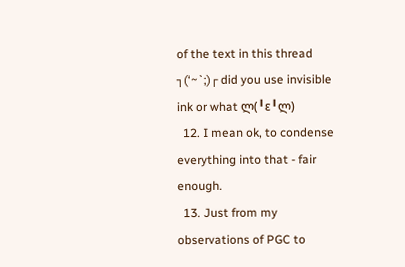of the text in this thread ┐(‘~`;)┌ did you use invisible ink or what ლ(╹ε╹ლ)
  12. I mean ok, to condense everything into that - fair enough.
  13. Just from my observations of PGC to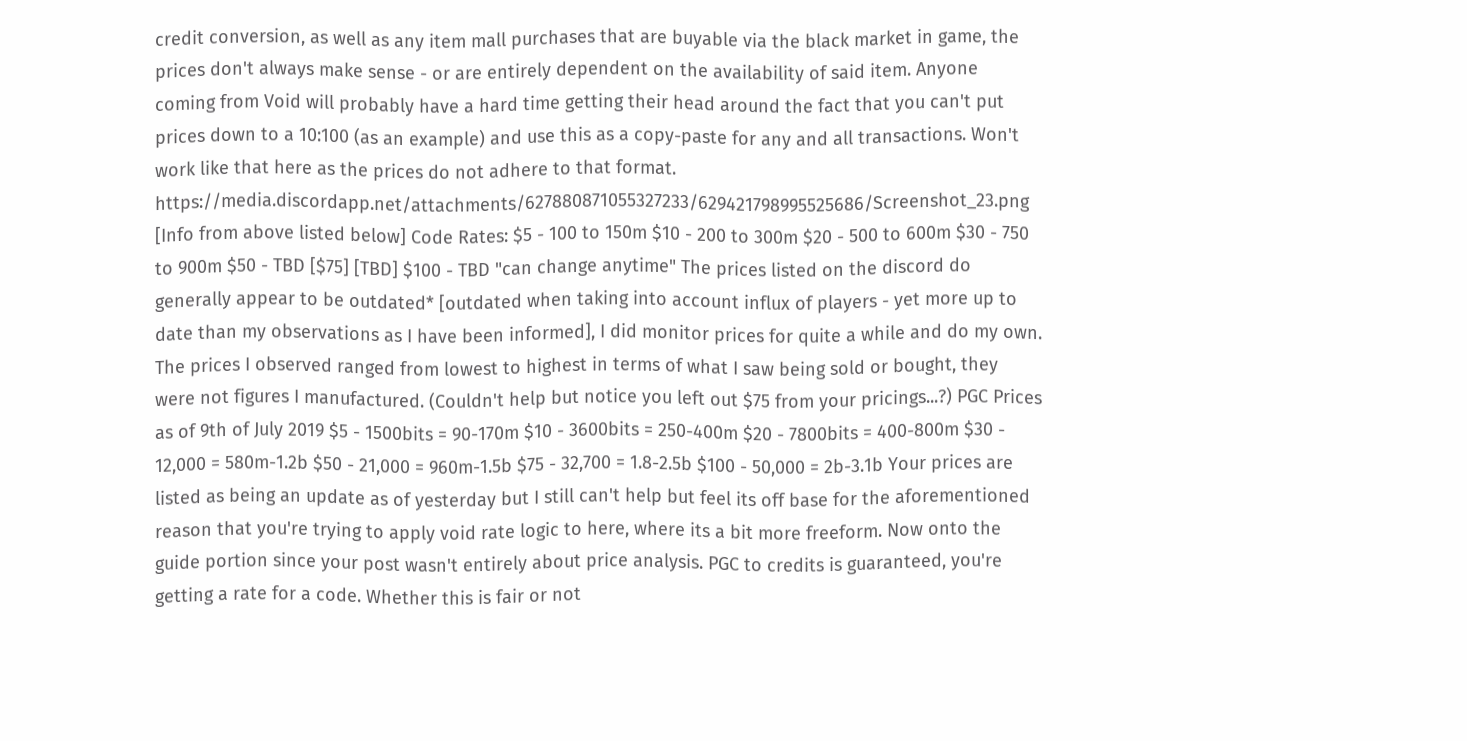credit conversion, as well as any item mall purchases that are buyable via the black market in game, the prices don't always make sense - or are entirely dependent on the availability of said item. Anyone coming from Void will probably have a hard time getting their head around the fact that you can't put prices down to a 10:100 (as an example) and use this as a copy-paste for any and all transactions. Won't work like that here as the prices do not adhere to that format. https://media.discordapp.net/attachments/627880871055327233/629421798995525686/Screenshot_23.png [Info from above listed below] Code Rates: $5 - 100 to 150m $10 - 200 to 300m $20 - 500 to 600m $30 - 750 to 900m $50 - TBD [$75] [TBD] $100 - TBD "can change anytime" The prices listed on the discord do generally appear to be outdated* [outdated when taking into account influx of players - yet more up to date than my observations as I have been informed], I did monitor prices for quite a while and do my own. The prices I observed ranged from lowest to highest in terms of what I saw being sold or bought, they were not figures I manufactured. (Couldn't help but notice you left out $75 from your pricings...?) PGC Prices as of 9th of July 2019 $5 - 1500bits = 90-170m $10 - 3600bits = 250-400m $20 - 7800bits = 400-800m $30 - 12,000 = 580m-1.2b $50 - 21,000 = 960m-1.5b $75 - 32,700 = 1.8-2.5b $100 - 50,000 = 2b-3.1b Your prices are listed as being an update as of yesterday but I still can't help but feel its off base for the aforementioned reason that you're trying to apply void rate logic to here, where its a bit more freeform. Now onto the guide portion since your post wasn't entirely about price analysis. PGC to credits is guaranteed, you're getting a rate for a code. Whether this is fair or not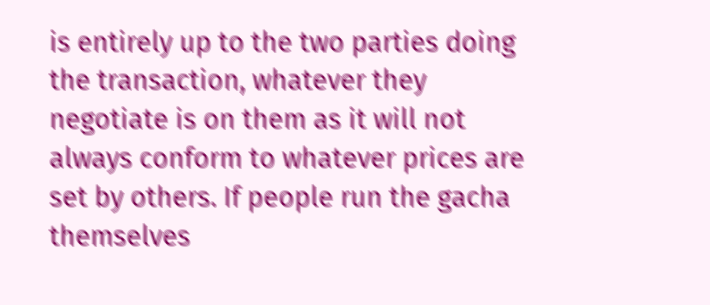is entirely up to the two parties doing the transaction, whatever they negotiate is on them as it will not always conform to whatever prices are set by others. If people run the gacha themselves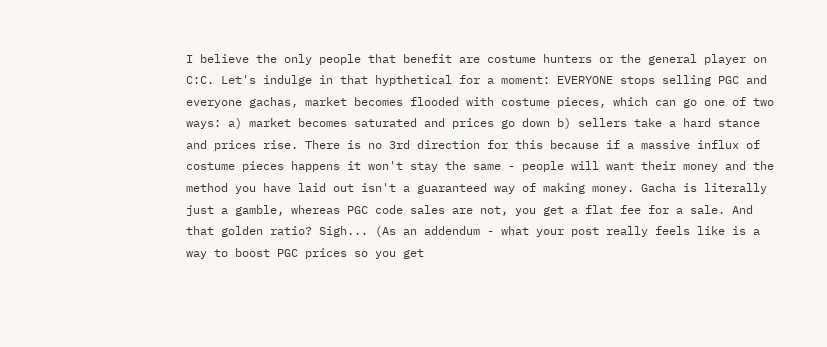I believe the only people that benefit are costume hunters or the general player on C:C. Let's indulge in that hypthetical for a moment: EVERYONE stops selling PGC and everyone gachas, market becomes flooded with costume pieces, which can go one of two ways: a) market becomes saturated and prices go down b) sellers take a hard stance and prices rise. There is no 3rd direction for this because if a massive influx of costume pieces happens it won't stay the same - people will want their money and the method you have laid out isn't a guaranteed way of making money. Gacha is literally just a gamble, whereas PGC code sales are not, you get a flat fee for a sale. And that golden ratio? Sigh... (As an addendum - what your post really feels like is a way to boost PGC prices so you get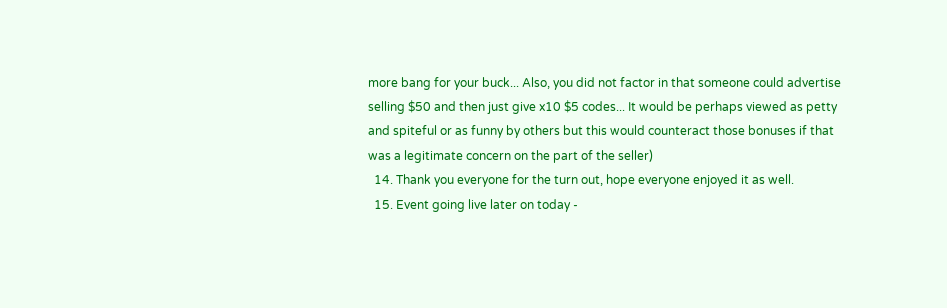more bang for your buck... Also, you did not factor in that someone could advertise selling $50 and then just give x10 $5 codes... It would be perhaps viewed as petty and spiteful or as funny by others but this would counteract those bonuses if that was a legitimate concern on the part of the seller)
  14. Thank you everyone for the turn out, hope everyone enjoyed it as well.
  15. Event going live later on today -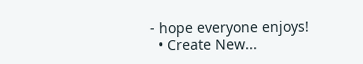- hope everyone enjoys!
  • Create New...